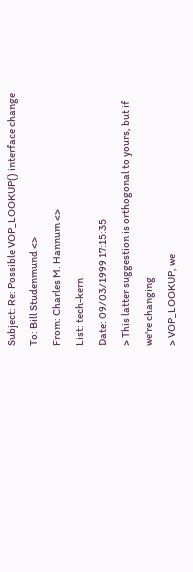Subject: Re: Possible VOP_LOOKUP() interface change
To: Bill Studenmund <>
From: Charles M. Hannum <>
List: tech-kern
Date: 09/03/1999 17:15:35
> This latter suggestion is orthogonal to yours, but if we're changing
> VOP_LOOKUP, we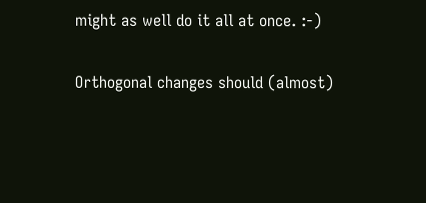might as well do it all at once. :-)

Orthogonal changes should (almost)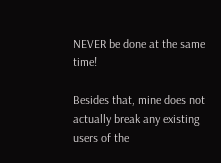NEVER be done at the same time!

Besides that, mine does not actually break any existing users of the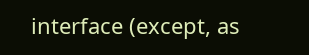interface (except, as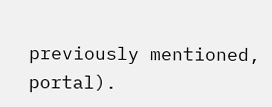previously mentioned, portal).